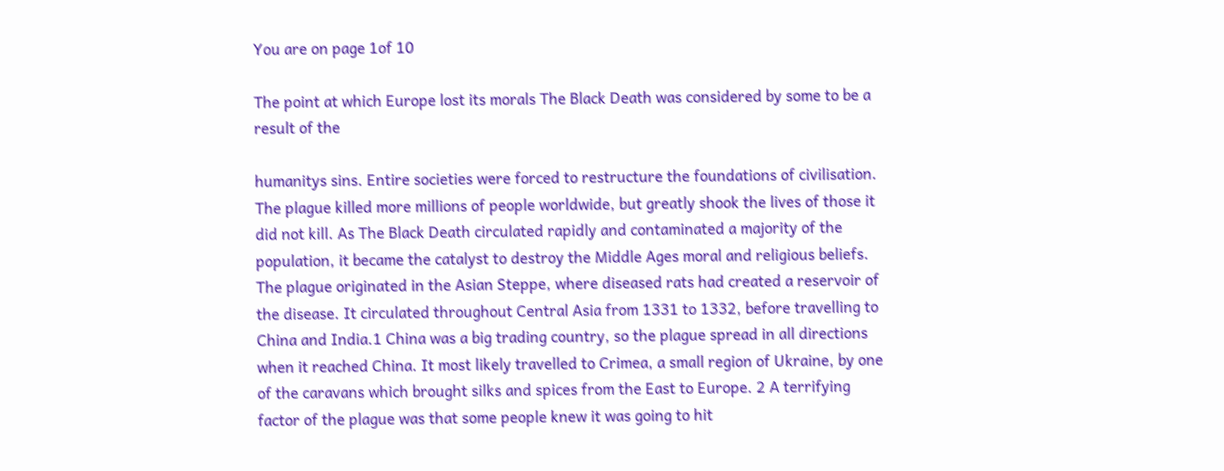You are on page 1of 10

The point at which Europe lost its morals The Black Death was considered by some to be a result of the

humanitys sins. Entire societies were forced to restructure the foundations of civilisation. The plague killed more millions of people worldwide, but greatly shook the lives of those it did not kill. As The Black Death circulated rapidly and contaminated a majority of the population, it became the catalyst to destroy the Middle Ages moral and religious beliefs. The plague originated in the Asian Steppe, where diseased rats had created a reservoir of the disease. It circulated throughout Central Asia from 1331 to 1332, before travelling to China and India.1 China was a big trading country, so the plague spread in all directions when it reached China. It most likely travelled to Crimea, a small region of Ukraine, by one of the caravans which brought silks and spices from the East to Europe. 2 A terrifying factor of the plague was that some people knew it was going to hit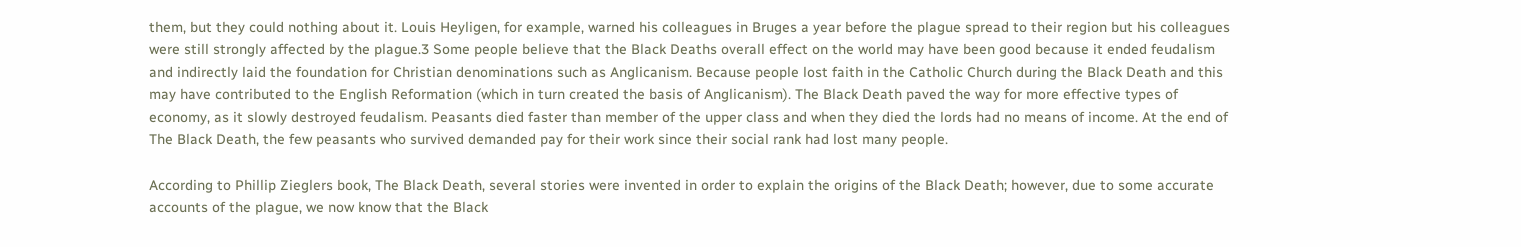them, but they could nothing about it. Louis Heyligen, for example, warned his colleagues in Bruges a year before the plague spread to their region but his colleagues were still strongly affected by the plague.3 Some people believe that the Black Deaths overall effect on the world may have been good because it ended feudalism and indirectly laid the foundation for Christian denominations such as Anglicanism. Because people lost faith in the Catholic Church during the Black Death and this may have contributed to the English Reformation (which in turn created the basis of Anglicanism). The Black Death paved the way for more effective types of economy, as it slowly destroyed feudalism. Peasants died faster than member of the upper class and when they died the lords had no means of income. At the end of The Black Death, the few peasants who survived demanded pay for their work since their social rank had lost many people.

According to Phillip Zieglers book, The Black Death, several stories were invented in order to explain the origins of the Black Death; however, due to some accurate accounts of the plague, we now know that the Black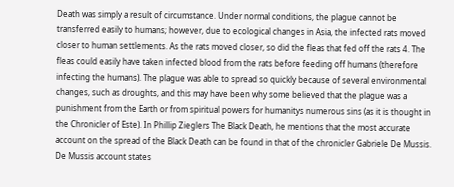Death was simply a result of circumstance. Under normal conditions, the plague cannot be transferred easily to humans; however, due to ecological changes in Asia, the infected rats moved closer to human settlements. As the rats moved closer, so did the fleas that fed off the rats 4. The fleas could easily have taken infected blood from the rats before feeding off humans (therefore infecting the humans). The plague was able to spread so quickly because of several environmental changes, such as droughts, and this may have been why some believed that the plague was a punishment from the Earth or from spiritual powers for humanitys numerous sins (as it is thought in the Chronicler of Este). In Phillip Zieglers The Black Death, he mentions that the most accurate account on the spread of the Black Death can be found in that of the chronicler Gabriele De Mussis. De Mussis account states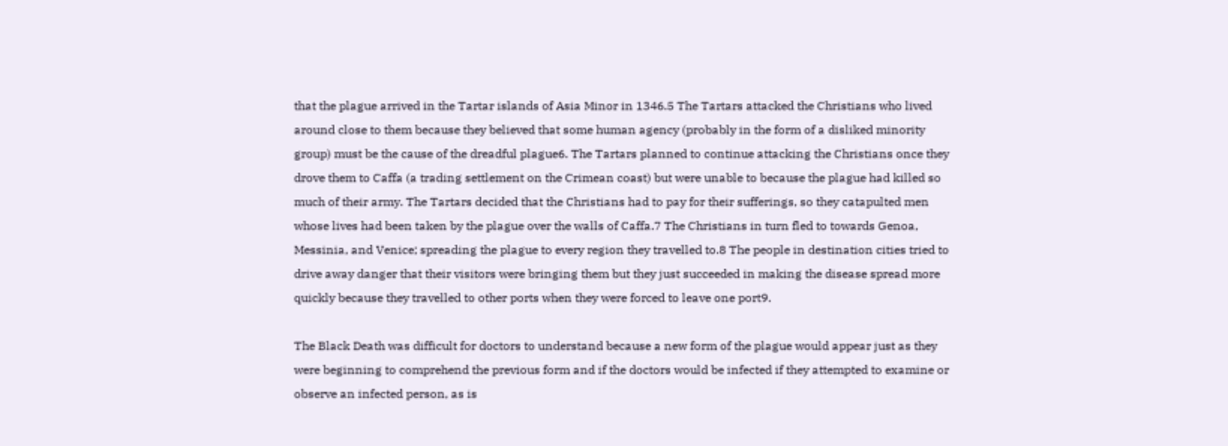that the plague arrived in the Tartar islands of Asia Minor in 1346.5 The Tartars attacked the Christians who lived around close to them because they believed that some human agency (probably in the form of a disliked minority group) must be the cause of the dreadful plague6. The Tartars planned to continue attacking the Christians once they drove them to Caffa (a trading settlement on the Crimean coast) but were unable to because the plague had killed so much of their army. The Tartars decided that the Christians had to pay for their sufferings, so they catapulted men whose lives had been taken by the plague over the walls of Caffa.7 The Christians in turn fled to towards Genoa, Messinia, and Venice; spreading the plague to every region they travelled to.8 The people in destination cities tried to drive away danger that their visitors were bringing them but they just succeeded in making the disease spread more quickly because they travelled to other ports when they were forced to leave one port9.

The Black Death was difficult for doctors to understand because a new form of the plague would appear just as they were beginning to comprehend the previous form and if the doctors would be infected if they attempted to examine or observe an infected person, as is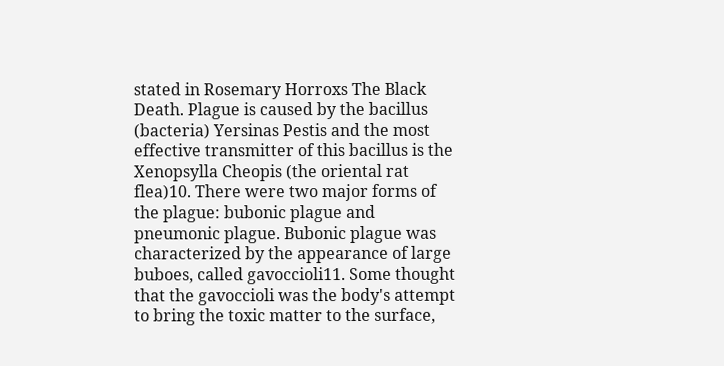stated in Rosemary Horroxs The Black Death. Plague is caused by the bacillus (bacteria) Yersinas Pestis and the most effective transmitter of this bacillus is the Xenopsylla Cheopis (the oriental rat flea)10. There were two major forms of the plague: bubonic plague and pneumonic plague. Bubonic plague was characterized by the appearance of large buboes, called gavoccioli11. Some thought that the gavoccioli was the body's attempt to bring the toxic matter to the surface,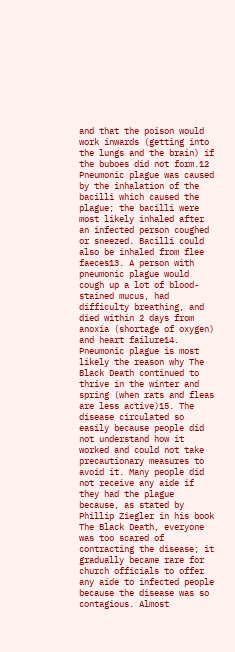and that the poison would work inwards (getting into the lungs and the brain) if the buboes did not form.12 Pneumonic plague was caused by the inhalation of the bacilli which caused the plague; the bacilli were most likely inhaled after an infected person coughed or sneezed. Bacilli could also be inhaled from flee faeces13. A person with pneumonic plague would cough up a lot of blood-stained mucus, had difficulty breathing, and died within 2 days from anoxia (shortage of oxygen) and heart failure14. Pneumonic plague is most likely the reason why The Black Death continued to thrive in the winter and spring (when rats and fleas are less active)15. The disease circulated so easily because people did not understand how it worked and could not take precautionary measures to avoid it. Many people did not receive any aide if they had the plague because, as stated by Phillip Ziegler in his book The Black Death, everyone was too scared of contracting the disease; it gradually became rare for church officials to offer any aide to infected people because the disease was so contagious. Almost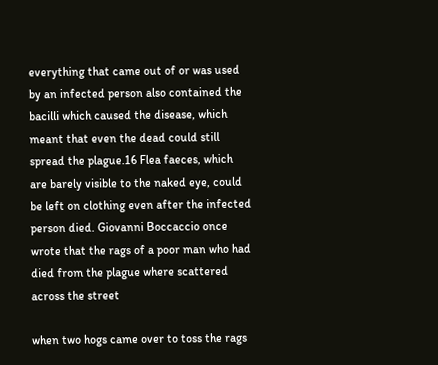everything that came out of or was used by an infected person also contained the bacilli which caused the disease, which meant that even the dead could still spread the plague.16 Flea faeces, which are barely visible to the naked eye, could be left on clothing even after the infected person died. Giovanni Boccaccio once wrote that the rags of a poor man who had died from the plague where scattered across the street

when two hogs came over to toss the rags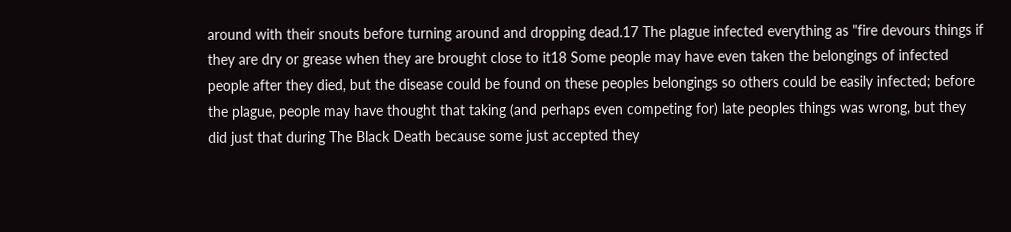around with their snouts before turning around and dropping dead.17 The plague infected everything as "fire devours things if they are dry or grease when they are brought close to it18 Some people may have even taken the belongings of infected people after they died, but the disease could be found on these peoples belongings so others could be easily infected; before the plague, people may have thought that taking (and perhaps even competing for) late peoples things was wrong, but they did just that during The Black Death because some just accepted they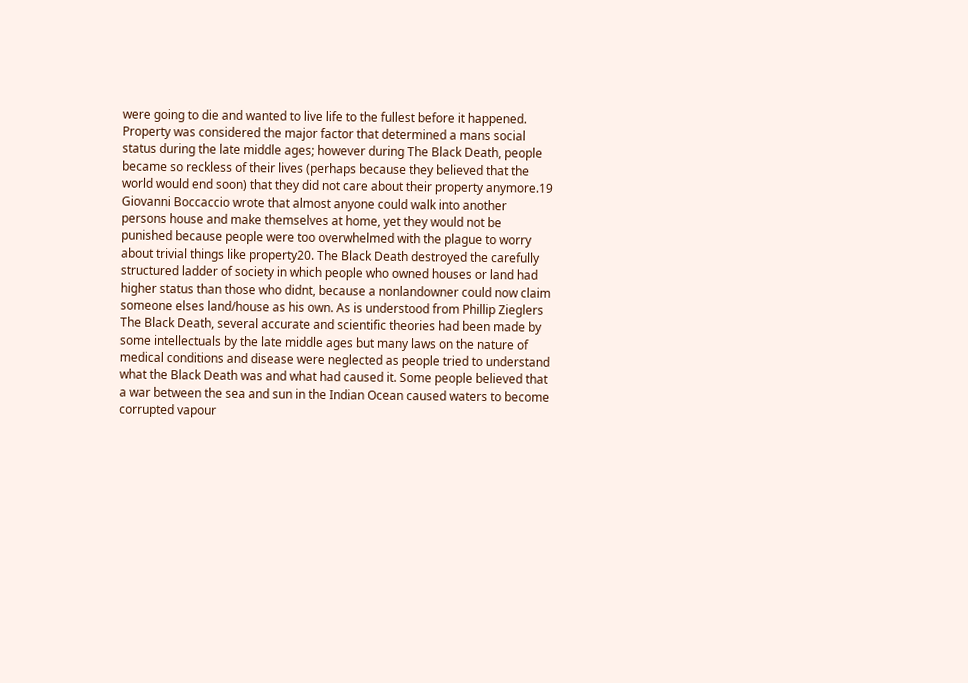were going to die and wanted to live life to the fullest before it happened. Property was considered the major factor that determined a mans social status during the late middle ages; however during The Black Death, people became so reckless of their lives (perhaps because they believed that the world would end soon) that they did not care about their property anymore.19 Giovanni Boccaccio wrote that almost anyone could walk into another persons house and make themselves at home, yet they would not be punished because people were too overwhelmed with the plague to worry about trivial things like property20. The Black Death destroyed the carefully structured ladder of society in which people who owned houses or land had higher status than those who didnt, because a nonlandowner could now claim someone elses land/house as his own. As is understood from Phillip Zieglers The Black Death, several accurate and scientific theories had been made by some intellectuals by the late middle ages but many laws on the nature of medical conditions and disease were neglected as people tried to understand what the Black Death was and what had caused it. Some people believed that a war between the sea and sun in the Indian Ocean caused waters to become corrupted vapour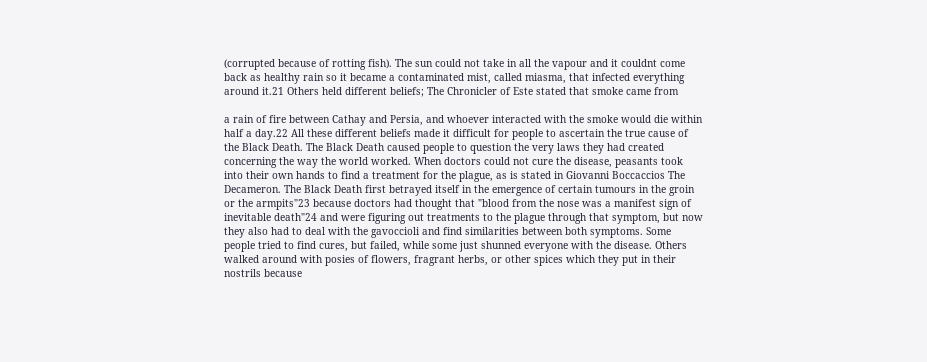(corrupted because of rotting fish). The sun could not take in all the vapour and it couldnt come back as healthy rain so it became a contaminated mist, called miasma, that infected everything around it.21 Others held different beliefs; The Chronicler of Este stated that smoke came from

a rain of fire between Cathay and Persia, and whoever interacted with the smoke would die within half a day.22 All these different beliefs made it difficult for people to ascertain the true cause of the Black Death. The Black Death caused people to question the very laws they had created concerning the way the world worked. When doctors could not cure the disease, peasants took into their own hands to find a treatment for the plague, as is stated in Giovanni Boccaccios The Decameron. The Black Death first betrayed itself in the emergence of certain tumours in the groin or the armpits"23 because doctors had thought that "blood from the nose was a manifest sign of inevitable death"24 and were figuring out treatments to the plague through that symptom, but now they also had to deal with the gavoccioli and find similarities between both symptoms. Some people tried to find cures, but failed, while some just shunned everyone with the disease. Others walked around with posies of flowers, fragrant herbs, or other spices which they put in their nostrils because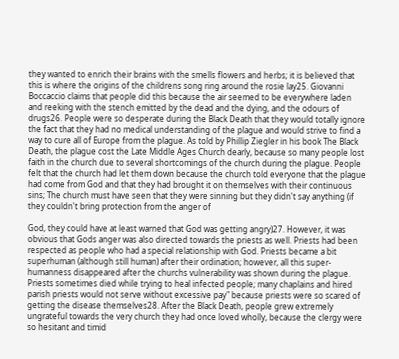they wanted to enrich their brains with the smells flowers and herbs; it is believed that this is where the origins of the childrens song ring around the rosie lay25. Giovanni Boccaccio claims that people did this because the air seemed to be everywhere laden and reeking with the stench emitted by the dead and the dying, and the odours of drugs26. People were so desperate during the Black Death that they would totally ignore the fact that they had no medical understanding of the plague and would strive to find a way to cure all of Europe from the plague. As told by Phillip Ziegler in his book The Black Death, the plague cost the Late Middle Ages Church dearly, because so many people lost faith in the church due to several shortcomings of the church during the plague. People felt that the church had let them down because the church told everyone that the plague had come from God and that they had brought it on themselves with their continuous sins; The church must have seen that they were sinning but they didn't say anything (if they couldn't bring protection from the anger of

God, they could have at least warned that God was getting angry)27. However, it was obvious that Gods anger was also directed towards the priests as well. Priests had been respected as people who had a special relationship with God. Priests became a bit superhuman (although still human) after their ordination; however, all this super-humanness disappeared after the churchs vulnerability was shown during the plague. Priests sometimes died while trying to heal infected people; many chaplains and hired parish priests would not serve without excessive pay" because priests were so scared of getting the disease themselves28. After the Black Death, people grew extremely ungrateful towards the very church they had once loved wholly, because the clergy were so hesitant and timid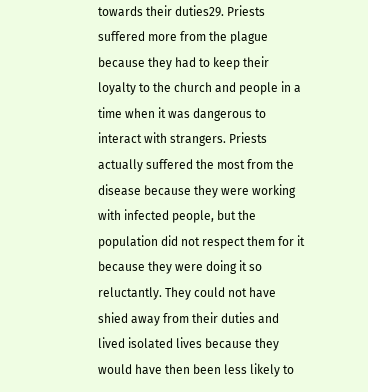towards their duties29. Priests suffered more from the plague because they had to keep their loyalty to the church and people in a time when it was dangerous to interact with strangers. Priests actually suffered the most from the disease because they were working with infected people, but the population did not respect them for it because they were doing it so reluctantly. They could not have shied away from their duties and lived isolated lives because they would have then been less likely to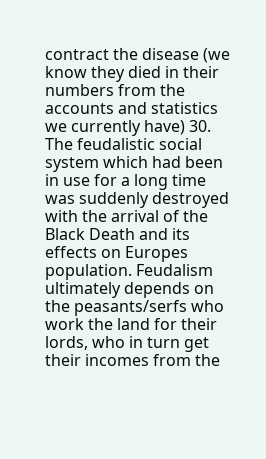contract the disease (we know they died in their numbers from the accounts and statistics we currently have) 30. The feudalistic social system which had been in use for a long time was suddenly destroyed with the arrival of the Black Death and its effects on Europes population. Feudalism ultimately depends on the peasants/serfs who work the land for their lords, who in turn get their incomes from the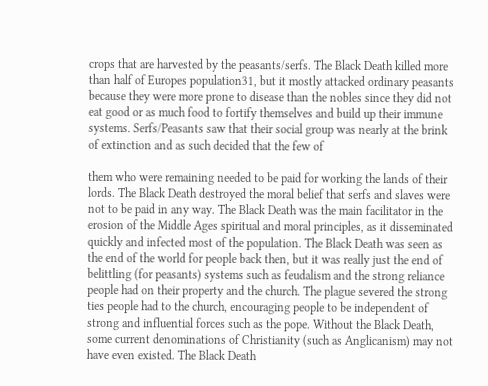crops that are harvested by the peasants/serfs. The Black Death killed more than half of Europes population31, but it mostly attacked ordinary peasants because they were more prone to disease than the nobles since they did not eat good or as much food to fortify themselves and build up their immune systems. Serfs/Peasants saw that their social group was nearly at the brink of extinction and as such decided that the few of

them who were remaining needed to be paid for working the lands of their lords. The Black Death destroyed the moral belief that serfs and slaves were not to be paid in any way. The Black Death was the main facilitator in the erosion of the Middle Ages spiritual and moral principles, as it disseminated quickly and infected most of the population. The Black Death was seen as the end of the world for people back then, but it was really just the end of belittling (for peasants) systems such as feudalism and the strong reliance people had on their property and the church. The plague severed the strong ties people had to the church, encouraging people to be independent of strong and influential forces such as the pope. Without the Black Death, some current denominations of Christianity (such as Anglicanism) may not have even existed. The Black Death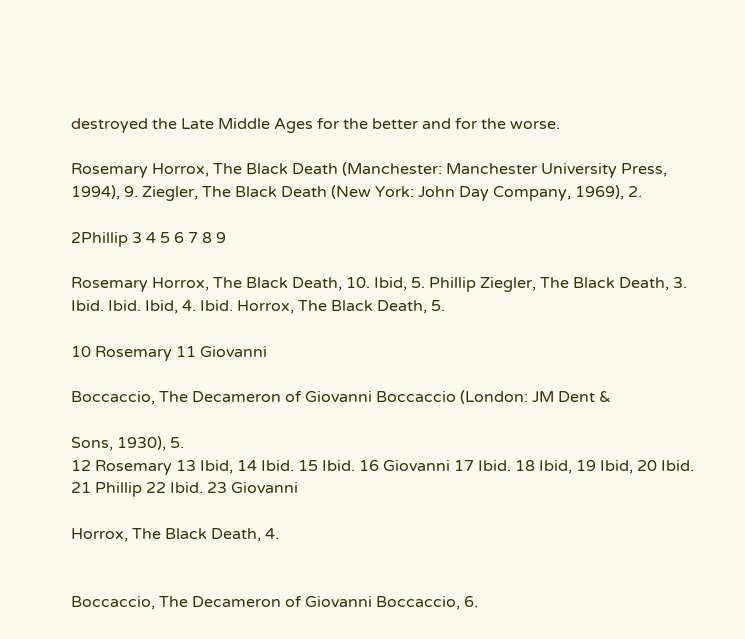destroyed the Late Middle Ages for the better and for the worse.

Rosemary Horrox, The Black Death (Manchester: Manchester University Press, 1994), 9. Ziegler, The Black Death (New York: John Day Company, 1969), 2.

2Phillip 3 4 5 6 7 8 9

Rosemary Horrox, The Black Death, 10. Ibid, 5. Phillip Ziegler, The Black Death, 3. Ibid. Ibid. Ibid, 4. Ibid. Horrox, The Black Death, 5.

10 Rosemary 11 Giovanni

Boccaccio, The Decameron of Giovanni Boccaccio (London: JM Dent &

Sons, 1930), 5.
12 Rosemary 13 Ibid, 14 Ibid. 15 Ibid. 16 Giovanni 17 Ibid. 18 Ibid, 19 Ibid, 20 Ibid. 21 Phillip 22 Ibid. 23 Giovanni

Horrox, The Black Death, 4.


Boccaccio, The Decameron of Giovanni Boccaccio, 6.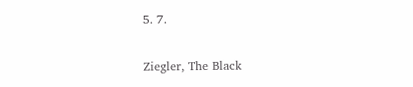5. 7.

Ziegler, The Black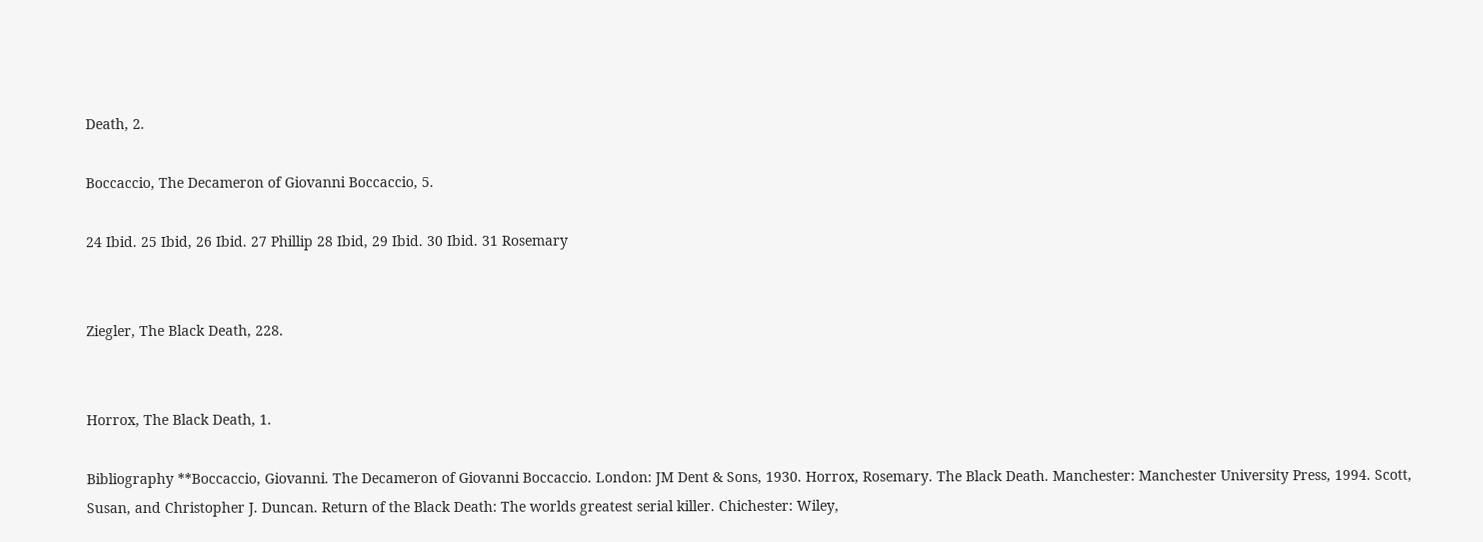Death, 2.

Boccaccio, The Decameron of Giovanni Boccaccio, 5.

24 Ibid. 25 Ibid, 26 Ibid. 27 Phillip 28 Ibid, 29 Ibid. 30 Ibid. 31 Rosemary


Ziegler, The Black Death, 228.


Horrox, The Black Death, 1.

Bibliography **Boccaccio, Giovanni. The Decameron of Giovanni Boccaccio. London: JM Dent & Sons, 1930. Horrox, Rosemary. The Black Death. Manchester: Manchester University Press, 1994. Scott, Susan, and Christopher J. Duncan. Return of the Black Death: The worlds greatest serial killer. Chichester: Wiley,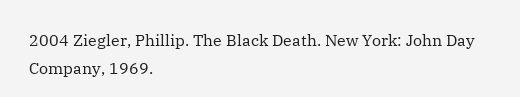2004 Ziegler, Phillip. The Black Death. New York: John Day Company, 1969.